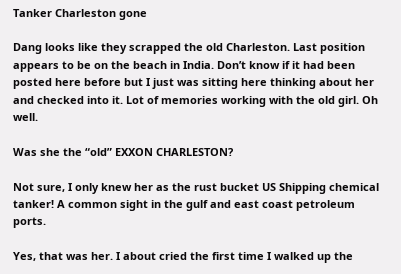Tanker Charleston gone

Dang looks like they scrapped the old Charleston. Last position appears to be on the beach in India. Don’t know if it had been posted here before but I just was sitting here thinking about her and checked into it. Lot of memories working with the old girl. Oh well.

Was she the “old” EXXON CHARLESTON?

Not sure, I only knew her as the rust bucket US Shipping chemical tanker! A common sight in the gulf and east coast petroleum ports.

Yes, that was her. I about cried the first time I walked up the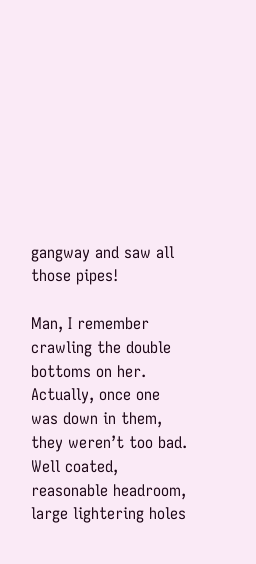gangway and saw all those pipes!

Man, I remember crawling the double bottoms on her. Actually, once one was down in them, they weren’t too bad. Well coated, reasonable headroom, large lightering holes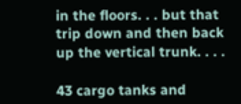in the floors. . . but that trip down and then back up the vertical trunk. . . .

43 cargo tanks and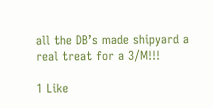all the DB’s made shipyard a real treat for a 3/M!!!

1 Like